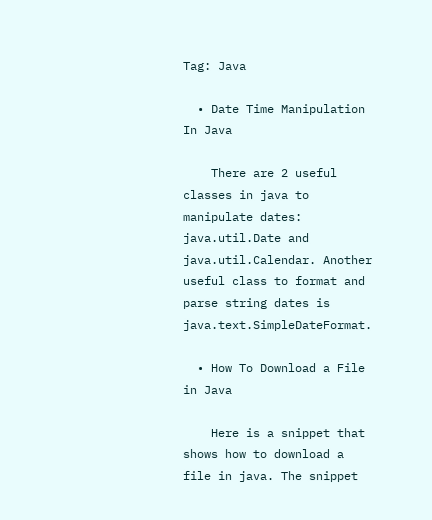Tag: Java

  • Date Time Manipulation In Java

    There are 2 useful classes in java to manipulate dates: java.util.Date and java.util.Calendar. Another useful class to format and parse string dates is java.text.SimpleDateFormat.

  • How To Download a File in Java

    Here is a snippet that shows how to download a file in java. The snippet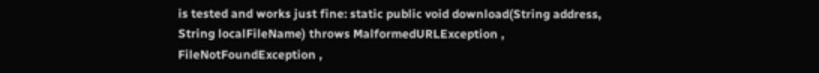is tested and works just fine: static public void download(String address, String localFileName) throws MalformedURLException , FileNotFoundException ,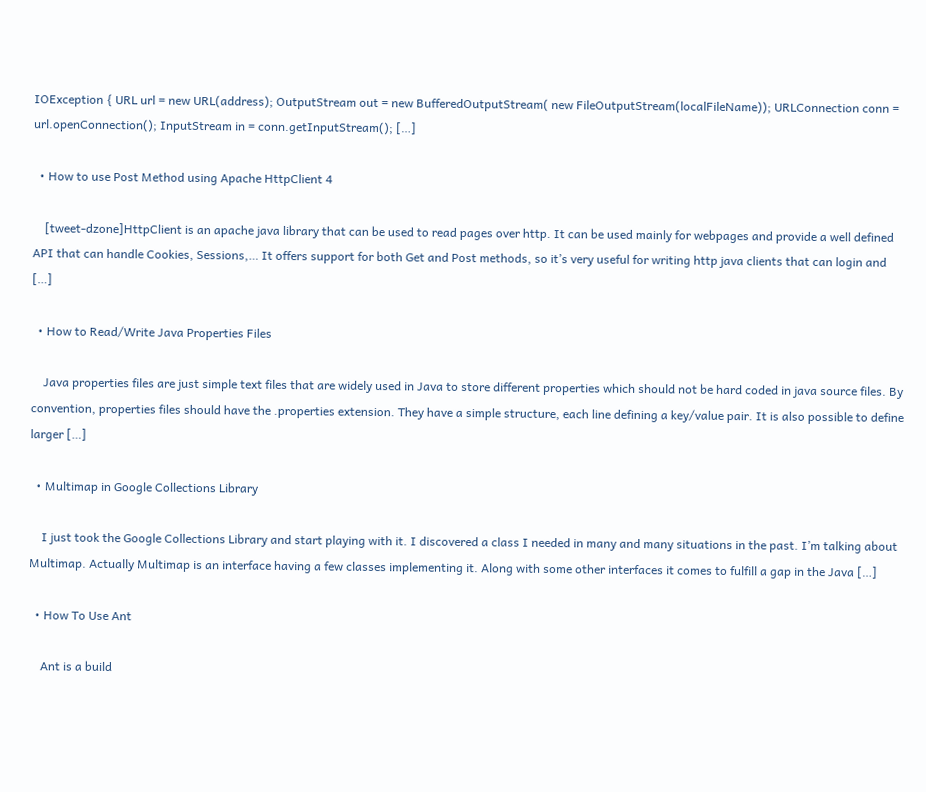IOException { URL url = new URL(address); OutputStream out = new BufferedOutputStream( new FileOutputStream(localFileName)); URLConnection conn = url.openConnection(); InputStream in = conn.getInputStream(); […]

  • How to use Post Method using Apache HttpClient 4

    [tweet-dzone]HttpClient is an apache java library that can be used to read pages over http. It can be used mainly for webpages and provide a well defined API that can handle Cookies, Sessions,… It offers support for both Get and Post methods, so it’s very useful for writing http java clients that can login and […]

  • How to Read/Write Java Properties Files

    Java properties files are just simple text files that are widely used in Java to store different properties which should not be hard coded in java source files. By convention, properties files should have the .properties extension. They have a simple structure, each line defining a key/value pair. It is also possible to define larger […]

  • Multimap in Google Collections Library

    I just took the Google Collections Library and start playing with it. I discovered a class I needed in many and many situations in the past. I’m talking about Multimap. Actually Multimap is an interface having a few classes implementing it. Along with some other interfaces it comes to fulfill a gap in the Java […]

  • How To Use Ant

    Ant is a build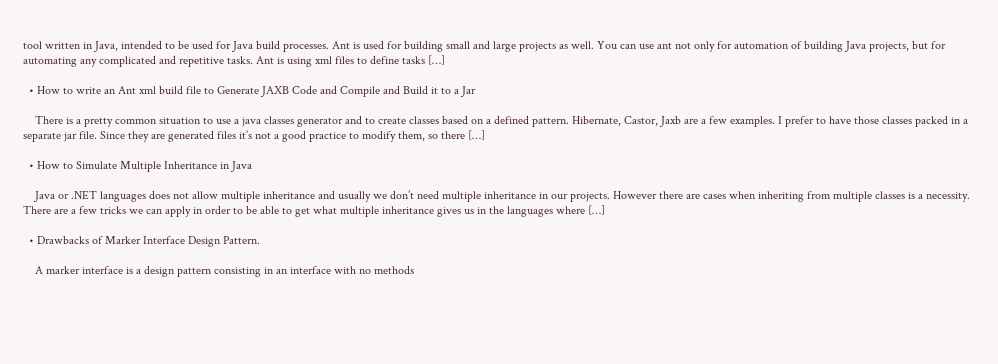tool written in Java, intended to be used for Java build processes. Ant is used for building small and large projects as well. You can use ant not only for automation of building Java projects, but for automating any complicated and repetitive tasks. Ant is using xml files to define tasks […]

  • How to write an Ant xml build file to Generate JAXB Code and Compile and Build it to a Jar

    There is a pretty common situation to use a java classes generator and to create classes based on a defined pattern. Hibernate, Castor, Jaxb are a few examples. I prefer to have those classes packed in a separate jar file. Since they are generated files it’s not a good practice to modify them, so there […]

  • How to Simulate Multiple Inheritance in Java

    Java or .NET languages does not allow multiple inheritance and usually we don’t need multiple inheritance in our projects. However there are cases when inheriting from multiple classes is a necessity. There are a few tricks we can apply in order to be able to get what multiple inheritance gives us in the languages where […]

  • Drawbacks of Marker Interface Design Pattern.

    A marker interface is a design pattern consisting in an interface with no methods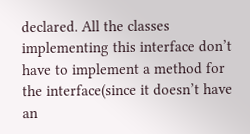declared. All the classes implementing this interface don’t have to implement a method for the interface(since it doesn’t have an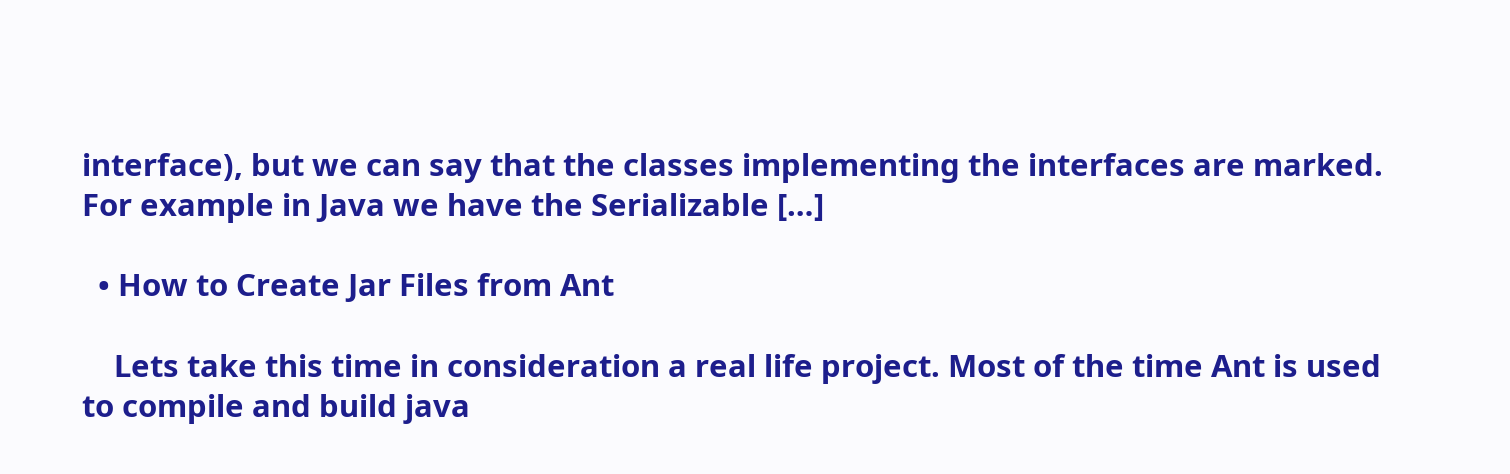interface), but we can say that the classes implementing the interfaces are marked. For example in Java we have the Serializable […]

  • How to Create Jar Files from Ant

    Lets take this time in consideration a real life project. Most of the time Ant is used to compile and build java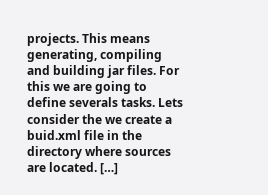projects. This means generating, compiling and building jar files. For this we are going to define severals tasks. Lets consider the we create a buid.xml file in the directory where sources are located. […]